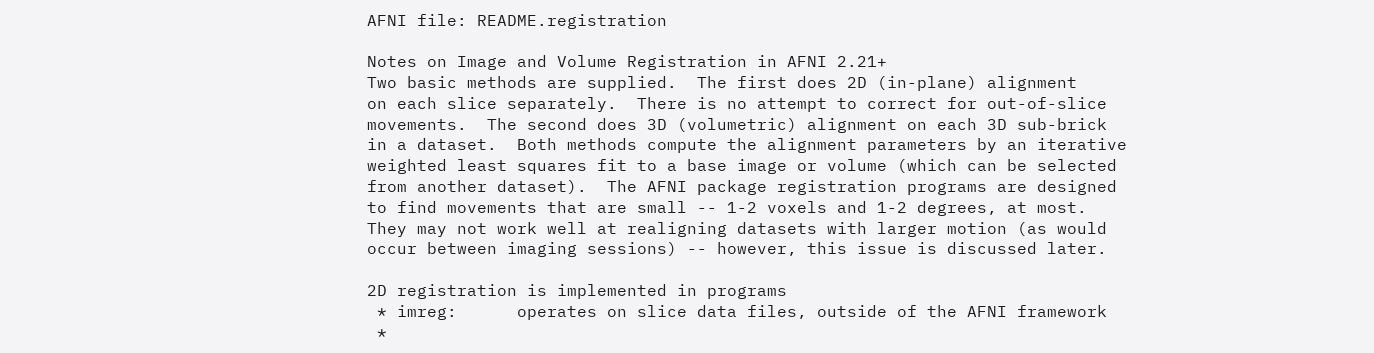AFNI file: README.registration

Notes on Image and Volume Registration in AFNI 2.21+
Two basic methods are supplied.  The first does 2D (in-plane) alignment
on each slice separately.  There is no attempt to correct for out-of-slice
movements.  The second does 3D (volumetric) alignment on each 3D sub-brick
in a dataset.  Both methods compute the alignment parameters by an iterative
weighted least squares fit to a base image or volume (which can be selected
from another dataset).  The AFNI package registration programs are designed
to find movements that are small -- 1-2 voxels and 1-2 degrees, at most.
They may not work well at realigning datasets with larger motion (as would
occur between imaging sessions) -- however, this issue is discussed later.

2D registration is implemented in programs
 * imreg:      operates on slice data files, outside of the AFNI framework
 *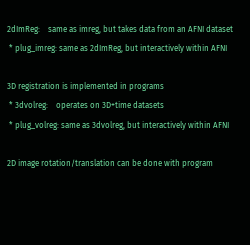2dImReg:    same as imreg, but takes data from an AFNI dataset
 * plug_imreg: same as 2dImReg, but interactively within AFNI

3D registration is implemented in programs
 * 3dvolreg:    operates on 3D+time datasets
 * plug_volreg: same as 3dvolreg, but interactively within AFNI

2D image rotation/translation can be done with program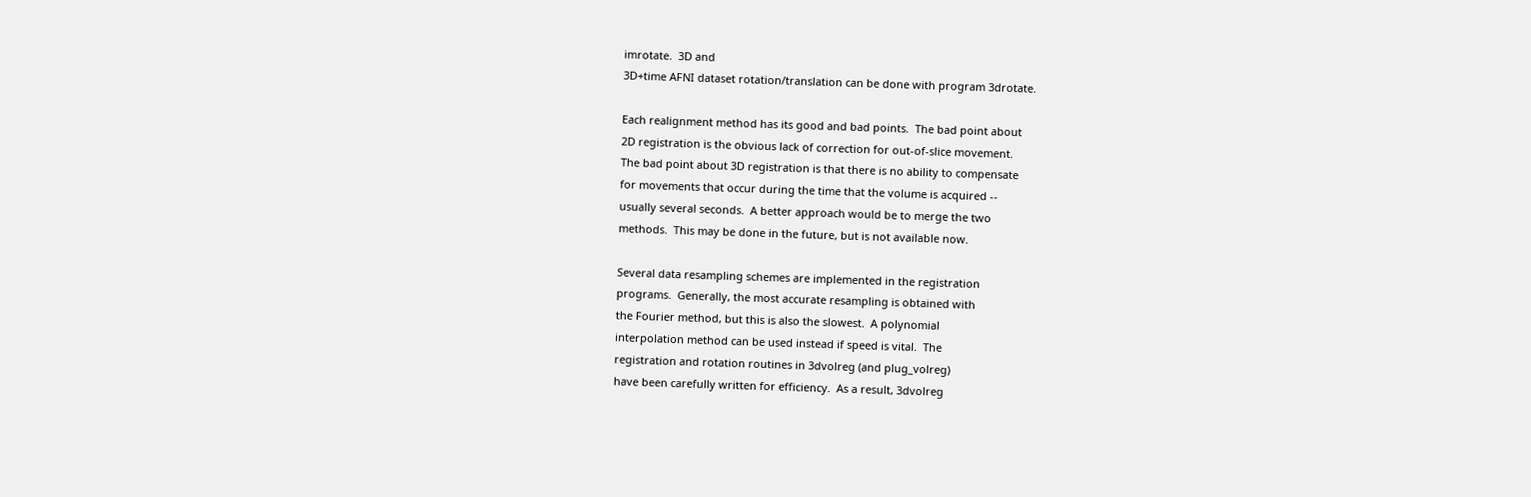imrotate.  3D and
3D+time AFNI dataset rotation/translation can be done with program 3drotate.

Each realignment method has its good and bad points.  The bad point about
2D registration is the obvious lack of correction for out-of-slice movement.
The bad point about 3D registration is that there is no ability to compensate
for movements that occur during the time that the volume is acquired --
usually several seconds.  A better approach would be to merge the two
methods.  This may be done in the future, but is not available now.

Several data resampling schemes are implemented in the registration
programs.  Generally, the most accurate resampling is obtained with
the Fourier method, but this is also the slowest.  A polynomial
interpolation method can be used instead if speed is vital.  The
registration and rotation routines in 3dvolreg (and plug_volreg)
have been carefully written for efficiency.  As a result, 3dvolreg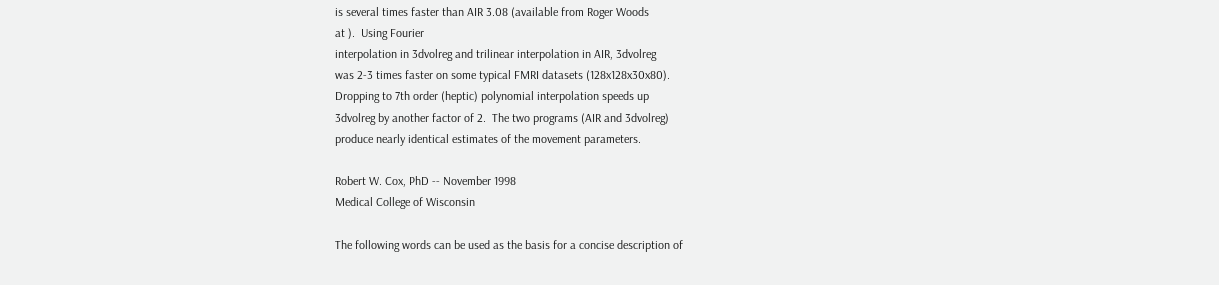is several times faster than AIR 3.08 (available from Roger Woods
at ).  Using Fourier
interpolation in 3dvolreg and trilinear interpolation in AIR, 3dvolreg
was 2-3 times faster on some typical FMRI datasets (128x128x30x80).
Dropping to 7th order (heptic) polynomial interpolation speeds up
3dvolreg by another factor of 2.  The two programs (AIR and 3dvolreg)
produce nearly identical estimates of the movement parameters.

Robert W. Cox, PhD -- November 1998
Medical College of Wisconsin

The following words can be used as the basis for a concise description of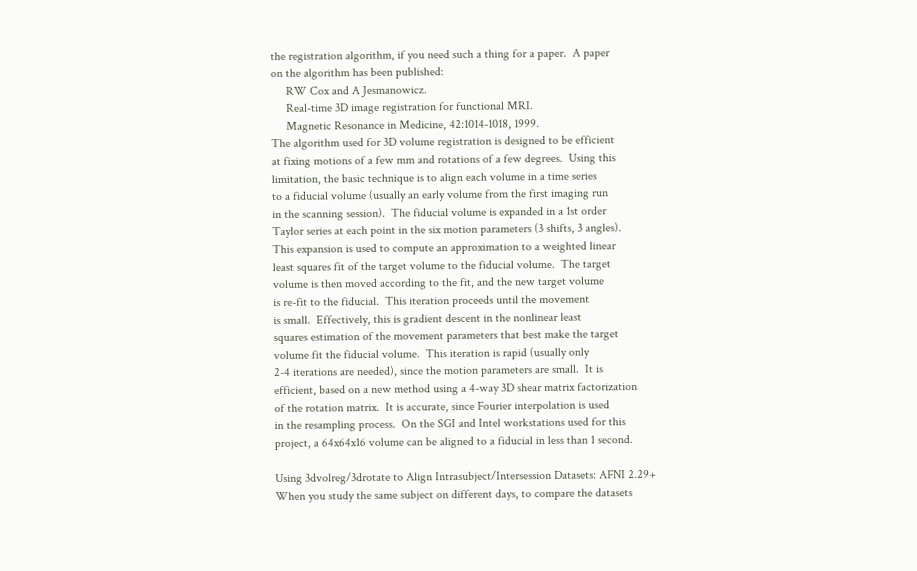the registration algorithm, if you need such a thing for a paper.  A paper
on the algorithm has been published:
     RW Cox and A Jesmanowicz.
     Real-time 3D image registration for functional MRI.
     Magnetic Resonance in Medicine, 42:1014-1018, 1999.
The algorithm used for 3D volume registration is designed to be efficient
at fixing motions of a few mm and rotations of a few degrees.  Using this
limitation, the basic technique is to align each volume in a time series
to a fiducial volume (usually an early volume from the first imaging run
in the scanning session).  The fiducial volume is expanded in a 1st order
Taylor series at each point in the six motion parameters (3 shifts, 3 angles).
This expansion is used to compute an approximation to a weighted linear
least squares fit of the target volume to the fiducial volume.  The target
volume is then moved according to the fit, and the new target volume
is re-fit to the fiducial.  This iteration proceeds until the movement
is small.  Effectively, this is gradient descent in the nonlinear least
squares estimation of the movement parameters that best make the target
volume fit the fiducial volume.  This iteration is rapid (usually only
2-4 iterations are needed), since the motion parameters are small.  It is
efficient, based on a new method using a 4-way 3D shear matrix factorization
of the rotation matrix.  It is accurate, since Fourier interpolation is used
in the resampling process.  On the SGI and Intel workstations used for this
project, a 64x64x16 volume can be aligned to a fiducial in less than 1 second.

Using 3dvolreg/3drotate to Align Intrasubject/Intersession Datasets: AFNI 2.29+
When you study the same subject on different days, to compare the datasets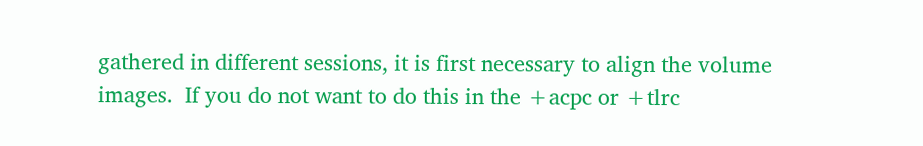gathered in different sessions, it is first necessary to align the volume
images.  If you do not want to do this in the +acpc or +tlrc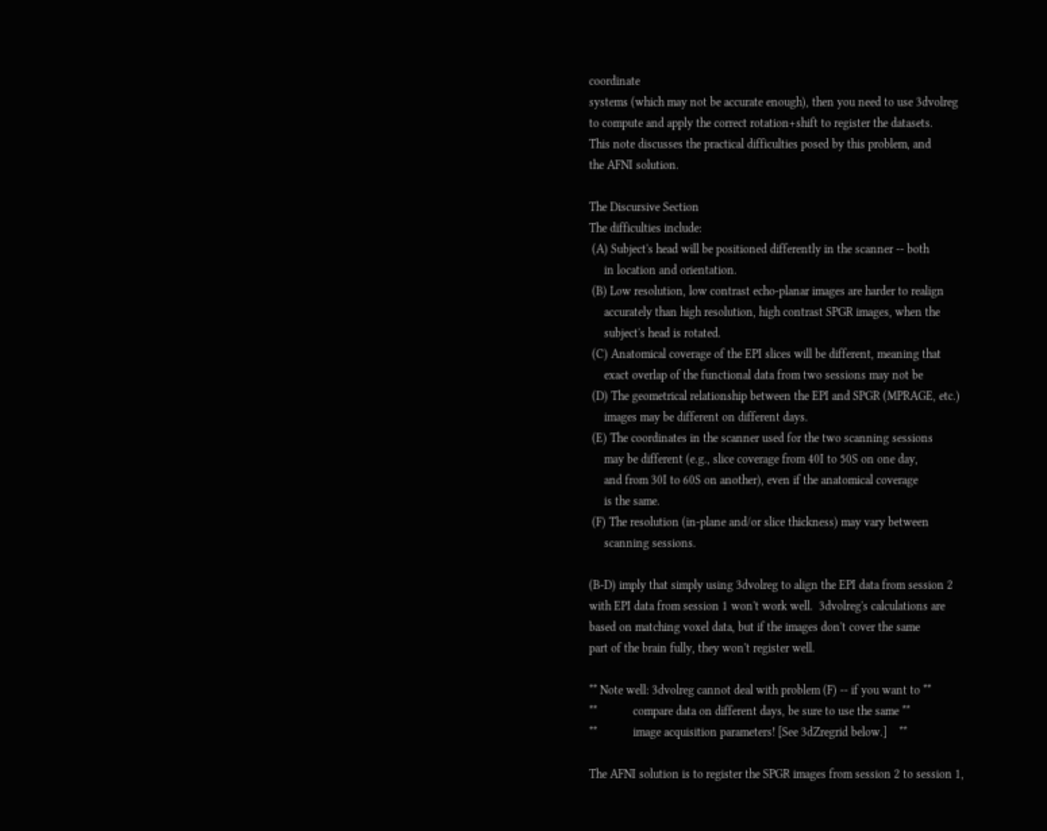coordinate
systems (which may not be accurate enough), then you need to use 3dvolreg
to compute and apply the correct rotation+shift to register the datasets.
This note discusses the practical difficulties posed by this problem, and
the AFNI solution.

The Discursive Section
The difficulties include:
 (A) Subject's head will be positioned differently in the scanner -- both
     in location and orientation.
 (B) Low resolution, low contrast echo-planar images are harder to realign
     accurately than high resolution, high contrast SPGR images, when the
     subject's head is rotated.
 (C) Anatomical coverage of the EPI slices will be different, meaning that
     exact overlap of the functional data from two sessions may not be
 (D) The geometrical relationship between the EPI and SPGR (MPRAGE, etc.)
     images may be different on different days.
 (E) The coordinates in the scanner used for the two scanning sessions
     may be different (e.g., slice coverage from 40I to 50S on one day,
     and from 30I to 60S on another), even if the anatomical coverage
     is the same.
 (F) The resolution (in-plane and/or slice thickness) may vary between
     scanning sessions.

(B-D) imply that simply using 3dvolreg to align the EPI data from session 2
with EPI data from session 1 won't work well.  3dvolreg's calculations are
based on matching voxel data, but if the images don't cover the same
part of the brain fully, they won't register well.

** Note well: 3dvolreg cannot deal with problem (F) -- if you want to **
**            compare data on different days, be sure to use the same **
**            image acquisition parameters! [See 3dZregrid below.]    **

The AFNI solution is to register the SPGR images from session 2 to session 1,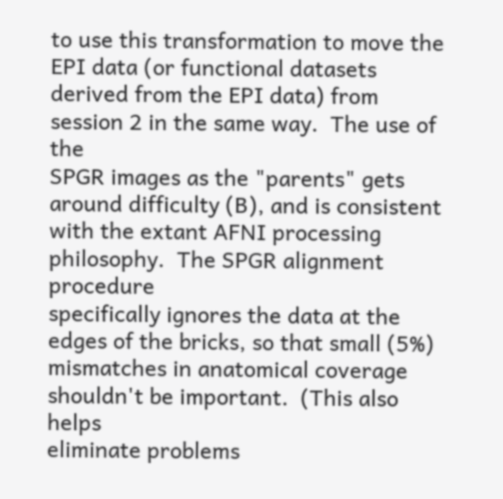to use this transformation to move the EPI data (or functional datasets
derived from the EPI data) from session 2 in the same way.  The use of the
SPGR images as the "parents" gets around difficulty (B), and is consistent
with the extant AFNI processing philosophy.  The SPGR alignment procedure
specifically ignores the data at the edges of the bricks, so that small (5%)
mismatches in anatomical coverage shouldn't be important.  (This also helps
eliminate problems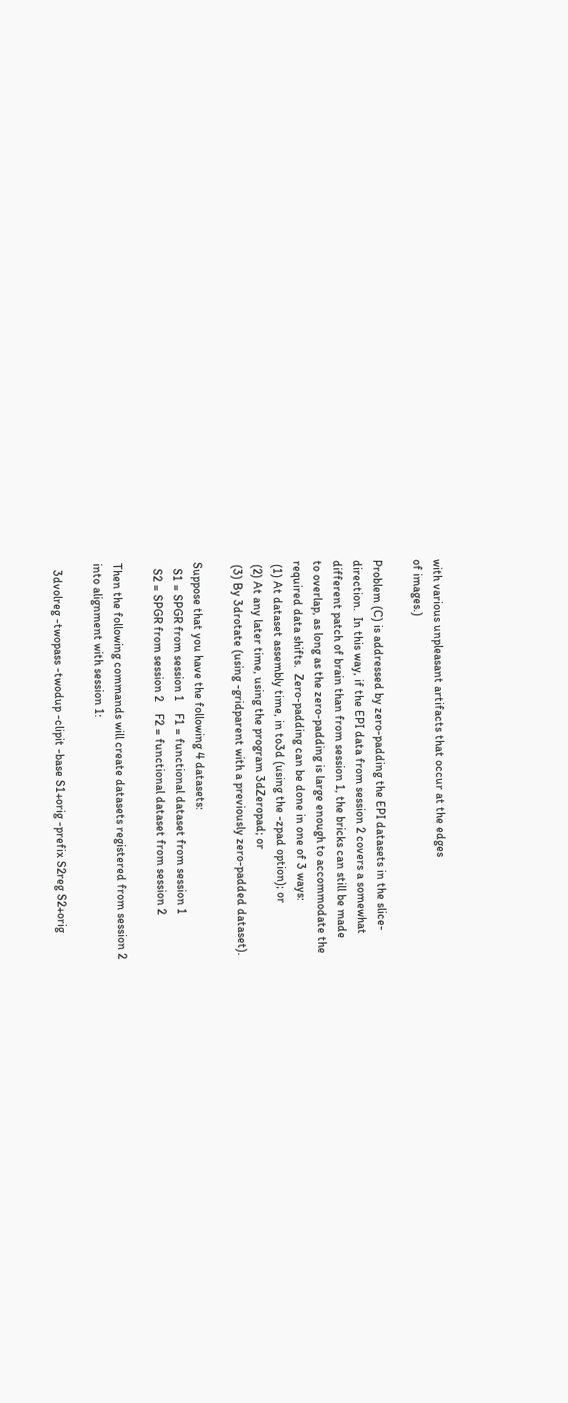with various unpleasant artifacts that occur at the edges
of images.)

Problem (C) is addressed by zero-padding the EPI datasets in the slice-
direction.  In this way, if the EPI data from session 2 covers a somewhat
different patch of brain than from session 1, the bricks can still be made
to overlap, as long as the zero-padding is large enough to accommodate the
required data shifts.  Zero-padding can be done in one of 3 ways:
 (1) At dataset assembly time, in to3d (using the -zpad option); or
 (2) At any later time, using the program 3dZeropad; or
 (3) By 3drotate (using -gridparent with a previously zero-padded dataset).

Suppose that you have the following 4 datasets:
  S1 = SPGR from session 1    F1 = functional dataset from session 1
  S2 = SPGR from session 2    F2 = functional dataset from session 2

Then the following commands will create datasets registered from session 2
into alignment with session 1:

  3dvolreg -twopass -twodup -clipit -base S1+orig -prefix S2reg S2+orig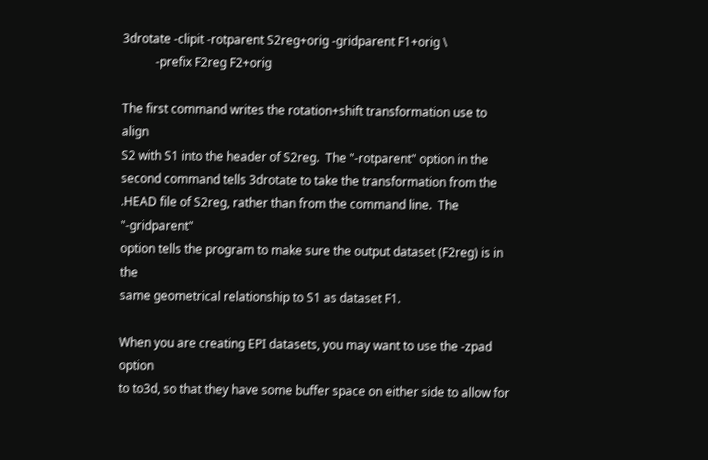3drotate -clipit -rotparent S2reg+orig -gridparent F1+orig \
           -prefix F2reg F2+orig

The first command writes the rotation+shift transformation use to align
S2 with S1 into the header of S2reg.  The "-rotparent" option in the
second command tells 3drotate to take the transformation from the
.HEAD file of S2reg, rather than from the command line.  The "-gridparent"
option tells the program to make sure the output dataset (F2reg) is in the
same geometrical relationship to S1 as dataset F1.

When you are creating EPI datasets, you may want to use the -zpad option
to to3d, so that they have some buffer space on either side to allow for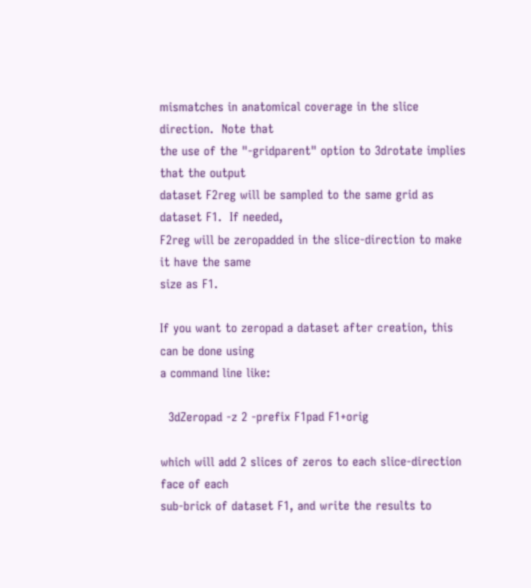mismatches in anatomical coverage in the slice direction.  Note that
the use of the "-gridparent" option to 3drotate implies that the output
dataset F2reg will be sampled to the same grid as dataset F1.  If needed,
F2reg will be zeropadded in the slice-direction to make it have the same
size as F1.

If you want to zeropad a dataset after creation, this can be done using
a command line like:

  3dZeropad -z 2 -prefix F1pad F1+orig

which will add 2 slices of zeros to each slice-direction face of each
sub-brick of dataset F1, and write the results to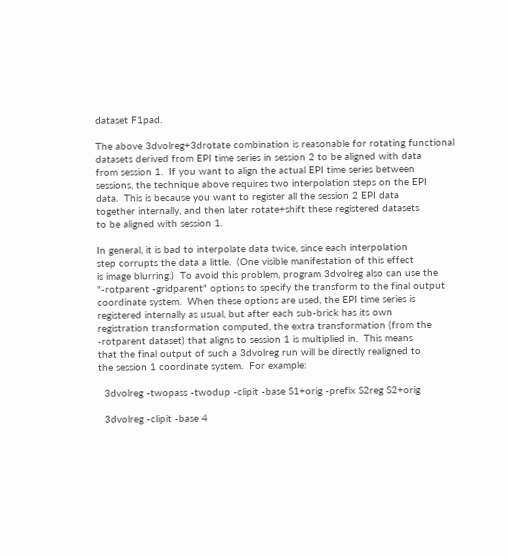dataset F1pad.

The above 3dvolreg+3drotate combination is reasonable for rotating functional
datasets derived from EPI time series in session 2 to be aligned with data
from session 1.  If you want to align the actual EPI time series between
sessions, the technique above requires two interpolation steps on the EPI
data.  This is because you want to register all the session 2 EPI data
together internally, and then later rotate+shift these registered datasets
to be aligned with session 1.

In general, it is bad to interpolate data twice, since each interpolation
step corrupts the data a little.  (One visible manifestation of this effect
is image blurring.)  To avoid this problem, program 3dvolreg also can use the
"-rotparent -gridparent" options to specify the transform to the final output
coordinate system.  When these options are used, the EPI time series is
registered internally as usual, but after each sub-brick has its own
registration transformation computed, the extra transformation (from the
-rotparent dataset) that aligns to session 1 is multiplied in.  This means
that the final output of such a 3dvolreg run will be directly realigned to
the session 1 coordinate system.  For example:

  3dvolreg -twopass -twodup -clipit -base S1+orig -prefix S2reg S2+orig

  3dvolreg -clipit -base 4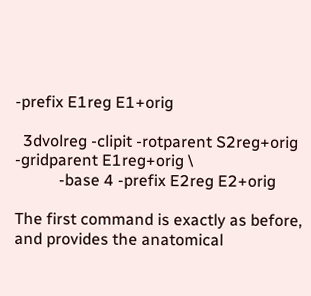-prefix E1reg E1+orig

  3dvolreg -clipit -rotparent S2reg+orig -gridparent E1reg+orig \
           -base 4 -prefix E2reg E2+orig

The first command is exactly as before, and provides the anatomical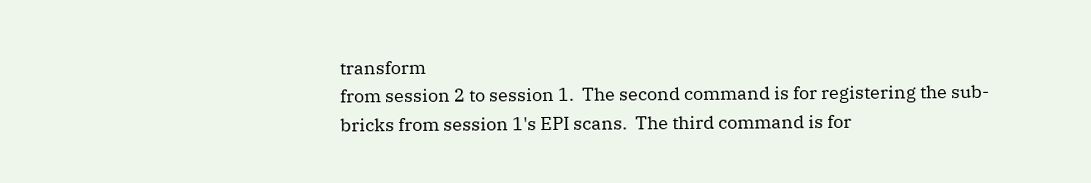transform
from session 2 to session 1.  The second command is for registering the sub-
bricks from session 1's EPI scans.  The third command is for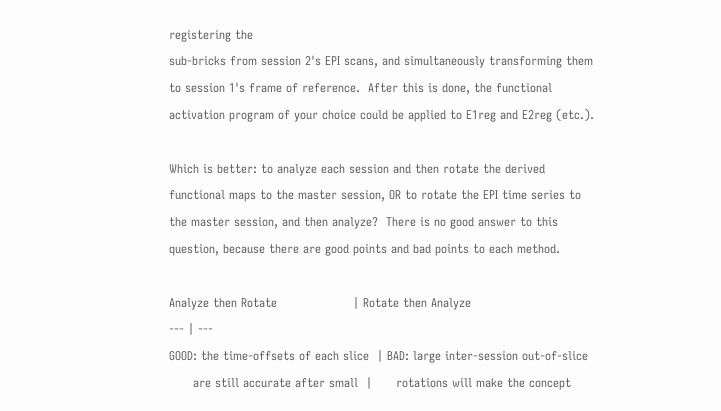registering the
sub-bricks from session 2's EPI scans, and simultaneously transforming them
to session 1's frame of reference.  After this is done, the functional
activation program of your choice could be applied to E1reg and E2reg (etc.).

Which is better: to analyze each session and then rotate the derived
functional maps to the master session, OR to rotate the EPI time series to
the master session, and then analyze?  There is no good answer to this
question, because there are good points and bad points to each method.

Analyze then Rotate                   | Rotate then Analyze
--- | ---
GOOD: the time-offsets of each slice  | BAD: large inter-session out-of-slice
      are still accurate after small  |      rotations will make the concept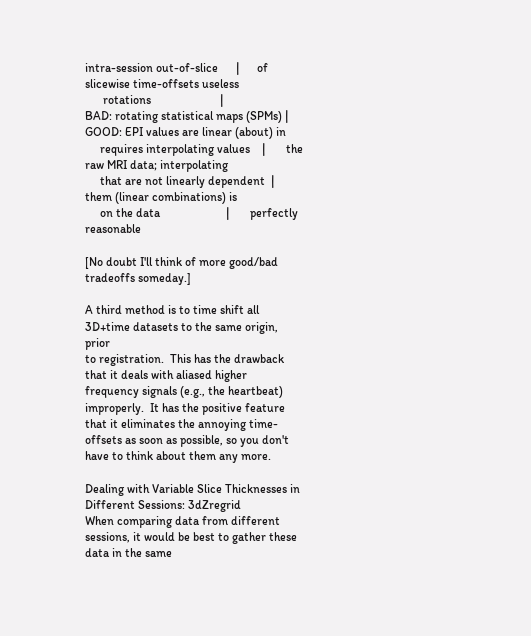intra-session out-of-slice      |      of slicewise time-offsets useless
      rotations                       |
BAD: rotating statistical maps (SPMs) | GOOD: EPI values are linear (about) in
     requires interpolating values    |       the raw MRI data; interpolating
     that are not linearly dependent  |       them (linear combinations) is
     on the data                      |       perfectly reasonable

[No doubt I'll think of more good/bad tradeoffs someday.]

A third method is to time shift all 3D+time datasets to the same origin, prior
to registration.  This has the drawback that it deals with aliased higher
frequency signals (e.g., the heartbeat) improperly.  It has the positive feature
that it eliminates the annoying time-offsets as soon as possible, so you don't
have to think about them any more.

Dealing with Variable Slice Thicknesses in Different Sessions: 3dZregrid
When comparing data from different sessions, it would be best to gather these
data in the same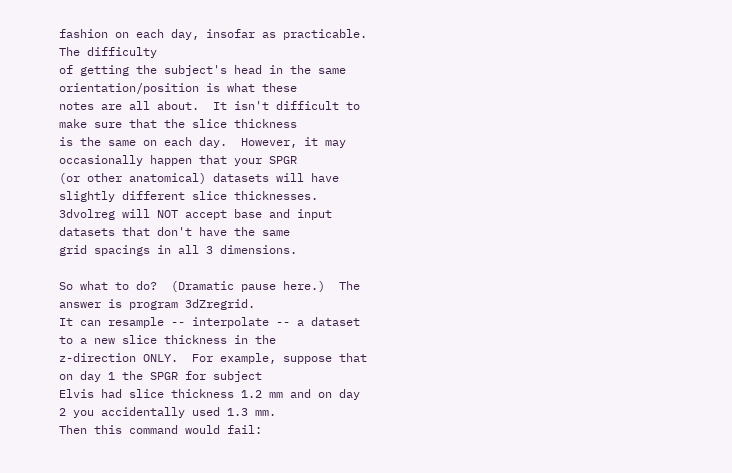fashion on each day, insofar as practicable.  The difficulty
of getting the subject's head in the same orientation/position is what these
notes are all about.  It isn't difficult to make sure that the slice thickness
is the same on each day.  However, it may occasionally happen that your SPGR
(or other anatomical) datasets will have slightly different slice thicknesses.
3dvolreg will NOT accept base and input datasets that don't have the same
grid spacings in all 3 dimensions.

So what to do?  (Dramatic pause here.)  The answer is program 3dZregrid.
It can resample -- interpolate -- a dataset to a new slice thickness in the
z-direction ONLY.  For example, suppose that on day 1 the SPGR for subject
Elvis had slice thickness 1.2 mm and on day 2 you accidentally used 1.3 mm.
Then this command would fail: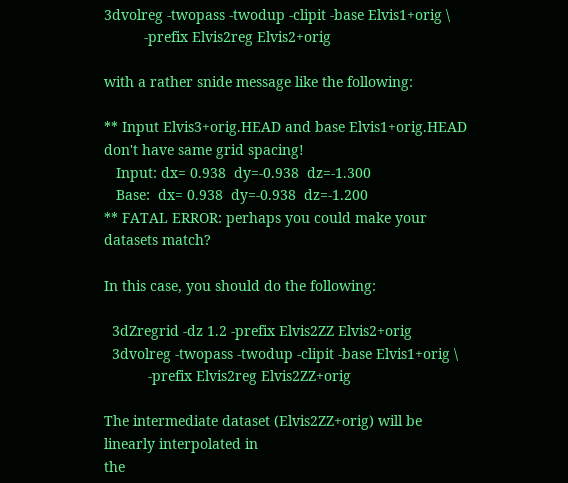3dvolreg -twopass -twodup -clipit -base Elvis1+orig \
          -prefix Elvis2reg Elvis2+orig

with a rather snide message like the following:

** Input Elvis3+orig.HEAD and base Elvis1+orig.HEAD don't have same grid spacing!
   Input: dx= 0.938  dy=-0.938  dz=-1.300
   Base:  dx= 0.938  dy=-0.938  dz=-1.200
** FATAL ERROR: perhaps you could make your datasets match?

In this case, you should do the following:

  3dZregrid -dz 1.2 -prefix Elvis2ZZ Elvis2+orig
  3dvolreg -twopass -twodup -clipit -base Elvis1+orig \
           -prefix Elvis2reg Elvis2ZZ+orig

The intermediate dataset (Elvis2ZZ+orig) will be linearly interpolated in
the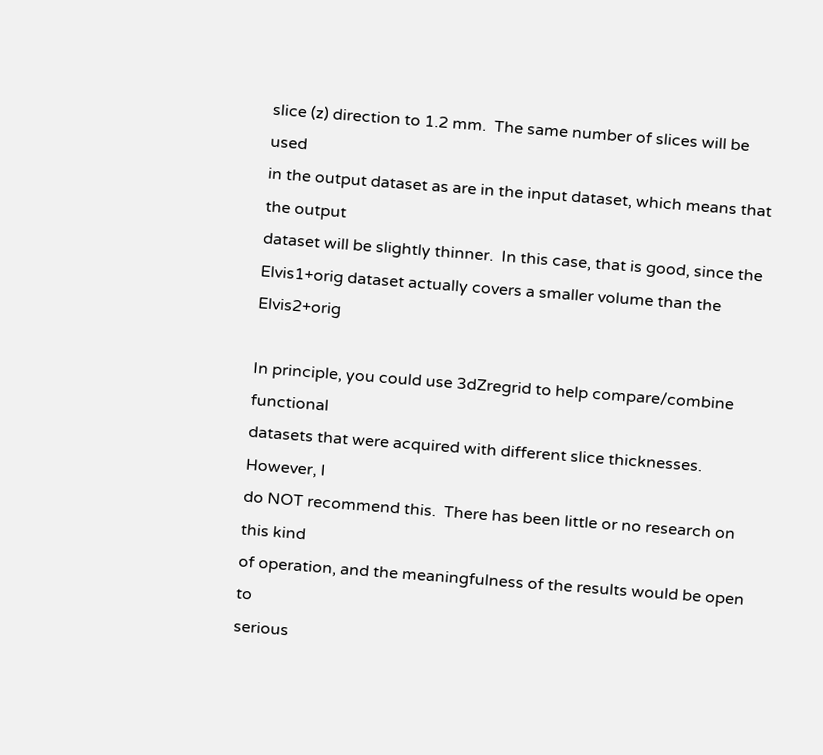slice (z) direction to 1.2 mm.  The same number of slices will be used
in the output dataset as are in the input dataset, which means that the output
dataset will be slightly thinner.  In this case, that is good, since the
Elvis1+orig dataset actually covers a smaller volume than the Elvis2+orig

In principle, you could use 3dZregrid to help compare/combine functional
datasets that were acquired with different slice thicknesses.  However, I
do NOT recommend this.  There has been little or no research on this kind
of operation, and the meaningfulness of the results would be open to
serious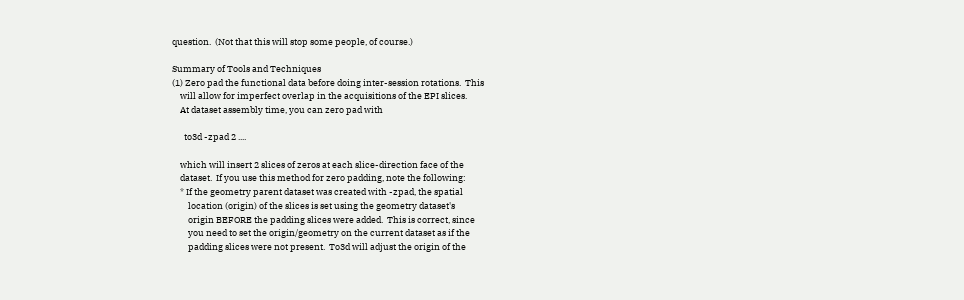question.  (Not that this will stop some people, of course.)

Summary of Tools and Techniques
(1) Zero pad the functional data before doing inter-session rotations.  This
    will allow for imperfect overlap in the acquisitions of the EPI slices.
    At dataset assembly time, you can zero pad with

      to3d -zpad 2 ....

    which will insert 2 slices of zeros at each slice-direction face of the
    dataset.  If you use this method for zero padding, note the following:
    * If the geometry parent dataset was created with -zpad, the spatial
        location (origin) of the slices is set using the geometry dataset's
        origin BEFORE the padding slices were added.  This is correct, since
        you need to set the origin/geometry on the current dataset as if the
        padding slices were not present.  To3d will adjust the origin of the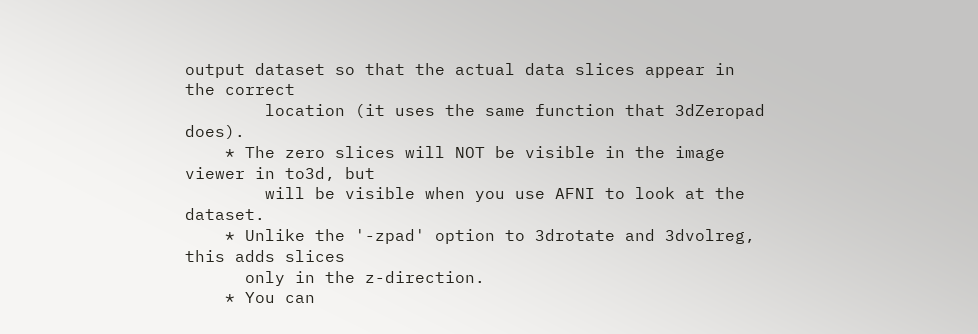output dataset so that the actual data slices appear in the correct
        location (it uses the same function that 3dZeropad does).
    * The zero slices will NOT be visible in the image viewer in to3d, but
        will be visible when you use AFNI to look at the dataset.
    * Unlike the '-zpad' option to 3drotate and 3dvolreg, this adds slices
      only in the z-direction.
    * You can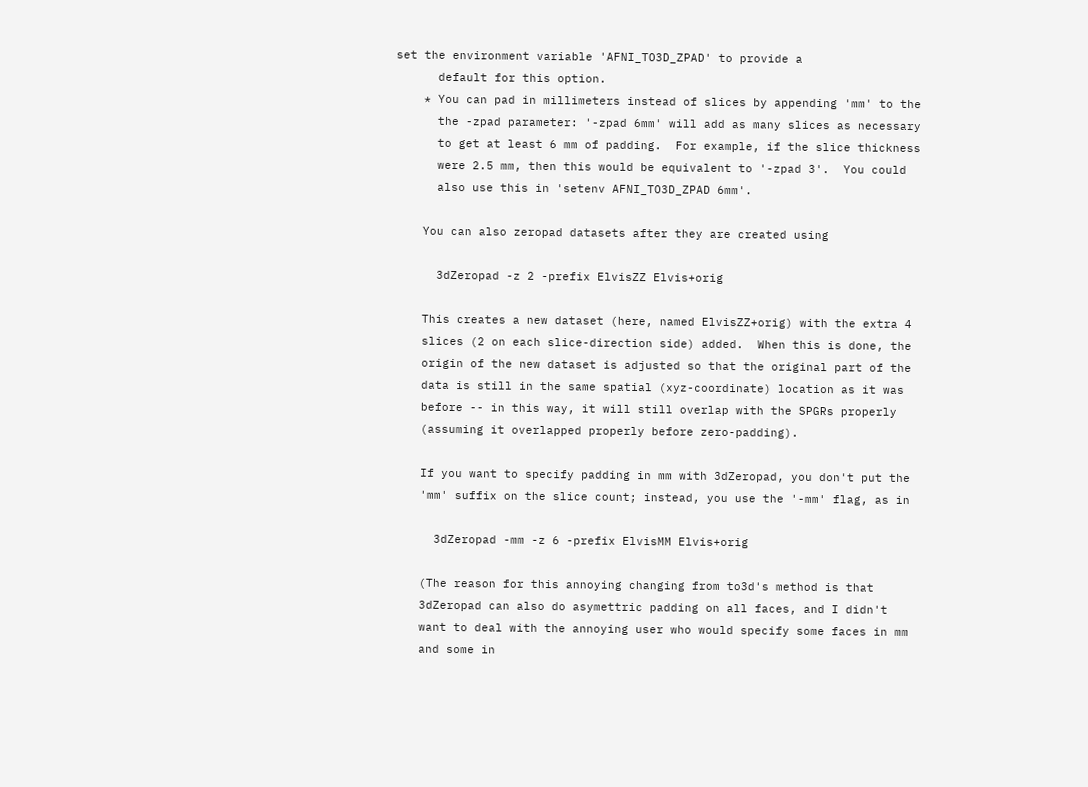set the environment variable 'AFNI_TO3D_ZPAD' to provide a
      default for this option.
    * You can pad in millimeters instead of slices by appending 'mm' to the
      the -zpad parameter: '-zpad 6mm' will add as many slices as necessary
      to get at least 6 mm of padding.  For example, if the slice thickness
      were 2.5 mm, then this would be equivalent to '-zpad 3'.  You could
      also use this in 'setenv AFNI_TO3D_ZPAD 6mm'.

    You can also zeropad datasets after they are created using

      3dZeropad -z 2 -prefix ElvisZZ Elvis+orig

    This creates a new dataset (here, named ElvisZZ+orig) with the extra 4
    slices (2 on each slice-direction side) added.  When this is done, the
    origin of the new dataset is adjusted so that the original part of the
    data is still in the same spatial (xyz-coordinate) location as it was
    before -- in this way, it will still overlap with the SPGRs properly
    (assuming it overlapped properly before zero-padding).

    If you want to specify padding in mm with 3dZeropad, you don't put the
    'mm' suffix on the slice count; instead, you use the '-mm' flag, as in

      3dZeropad -mm -z 6 -prefix ElvisMM Elvis+orig

    (The reason for this annoying changing from to3d's method is that
    3dZeropad can also do asymettric padding on all faces, and I didn't
    want to deal with the annoying user who would specify some faces in mm
    and some in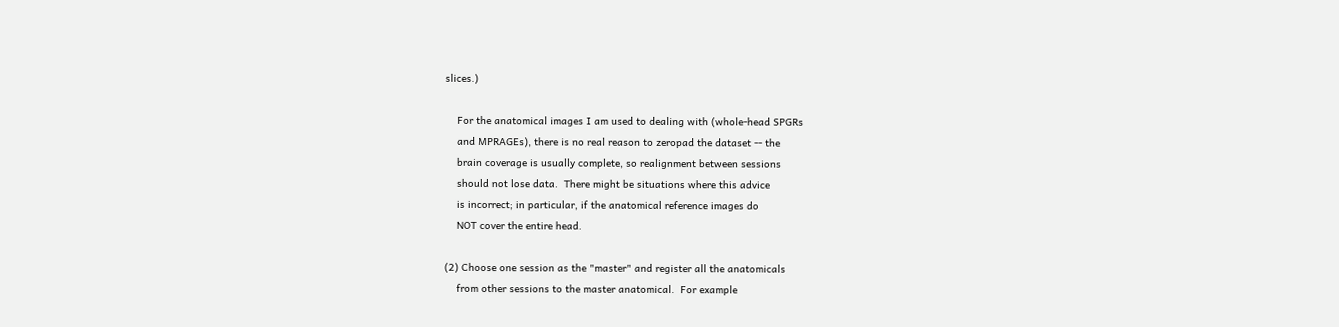slices.)

    For the anatomical images I am used to dealing with (whole-head SPGRs
    and MPRAGEs), there is no real reason to zeropad the dataset -- the
    brain coverage is usually complete, so realignment between sessions
    should not lose data.  There might be situations where this advice
    is incorrect; in particular, if the anatomical reference images do
    NOT cover the entire head.

(2) Choose one session as the "master" and register all the anatomicals
    from other sessions to the master anatomical.  For example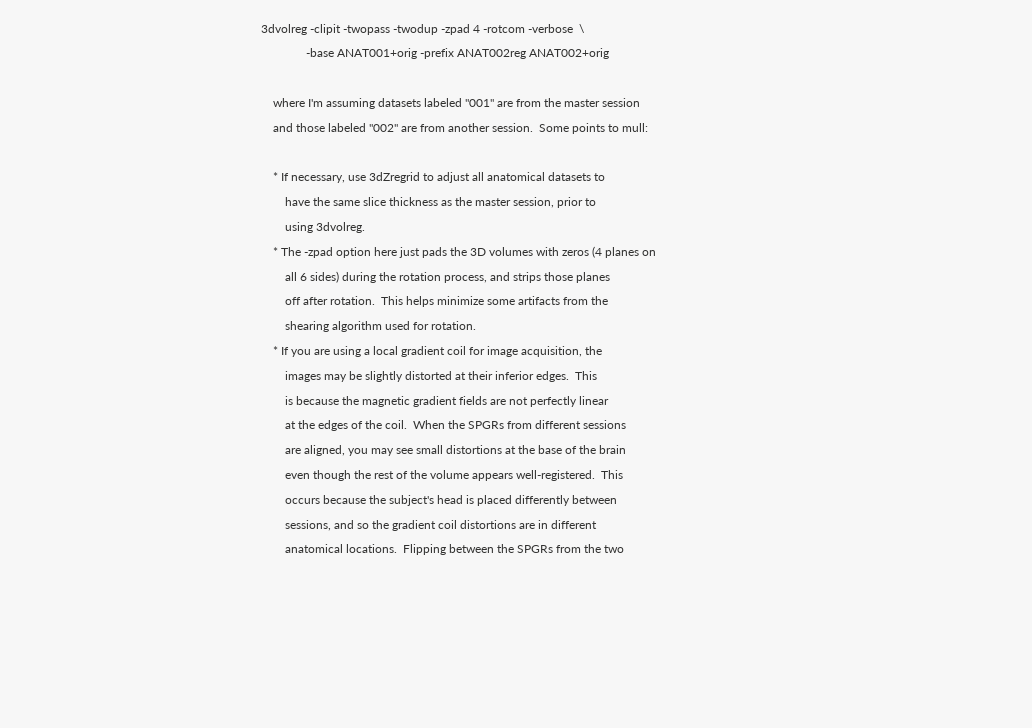3dvolreg -clipit -twopass -twodup -zpad 4 -rotcom -verbose  \
               -base ANAT001+orig -prefix ANAT002reg ANAT002+orig

    where I'm assuming datasets labeled "001" are from the master session
    and those labeled "002" are from another session.  Some points to mull:

    * If necessary, use 3dZregrid to adjust all anatomical datasets to
        have the same slice thickness as the master session, prior to
        using 3dvolreg.
    * The -zpad option here just pads the 3D volumes with zeros (4 planes on
        all 6 sides) during the rotation process, and strips those planes
        off after rotation.  This helps minimize some artifacts from the
        shearing algorithm used for rotation.
    * If you are using a local gradient coil for image acquisition, the
        images may be slightly distorted at their inferior edges.  This
        is because the magnetic gradient fields are not perfectly linear
        at the edges of the coil.  When the SPGRs from different sessions
        are aligned, you may see small distortions at the base of the brain
        even though the rest of the volume appears well-registered.  This
        occurs because the subject's head is placed differently between
        sessions, and so the gradient coil distortions are in different
        anatomical locations.  Flipping between the SPGRs from the two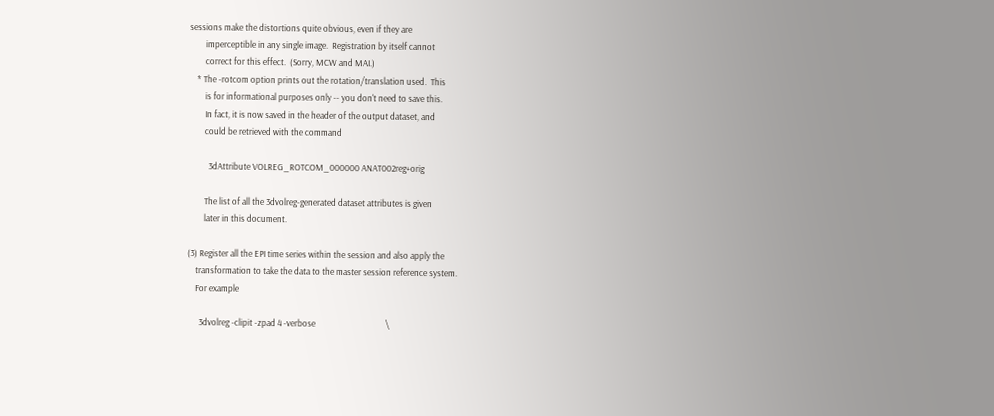sessions make the distortions quite obvious, even if they are
        imperceptible in any single image.  Registration by itself cannot
        correct for this effect.  (Sorry, MCW and MAI.)
    * The -rotcom option prints out the rotation/translation used.  This
        is for informational purposes only -- you don't need to save this.
        In fact, it is now saved in the header of the output dataset, and
        could be retrieved with the command

          3dAttribute VOLREG_ROTCOM_000000 ANAT002reg+orig

        The list of all the 3dvolreg-generated dataset attributes is given
        later in this document.

(3) Register all the EPI time series within the session and also apply the
    transformation to take the data to the master session reference system.
    For example

      3dvolreg -clipit -zpad 4 -verbose                                   \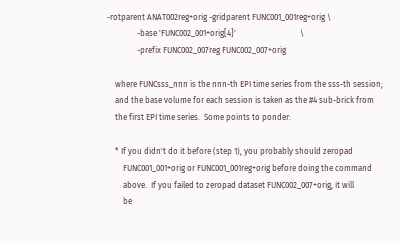-rotparent ANAT002reg+orig -gridparent FUNC001_001reg+orig \
               -base 'FUNC002_001+orig[4]'                                \
               -prefix FUNC002_007reg FUNC002_007+orig

    where FUNCsss_nnn is the nnn-th EPI time series from the sss-th session;
    and the base volume for each session is taken as the #4 sub-brick from
    the first EPI time series.  Some points to ponder:

    * If you didn't do it before (step 1), you probably should zeropad
        FUNC001_001+orig or FUNC001_001reg+orig before doing the command
        above.  If you failed to zeropad dataset FUNC002_007+orig, it will
        be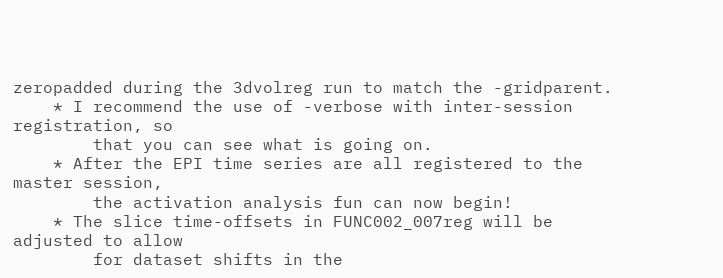zeropadded during the 3dvolreg run to match the -gridparent.
    * I recommend the use of -verbose with inter-session registration, so
        that you can see what is going on.
    * After the EPI time series are all registered to the master session,
        the activation analysis fun can now begin!
    * The slice time-offsets in FUNC002_007reg will be adjusted to allow
        for dataset shifts in the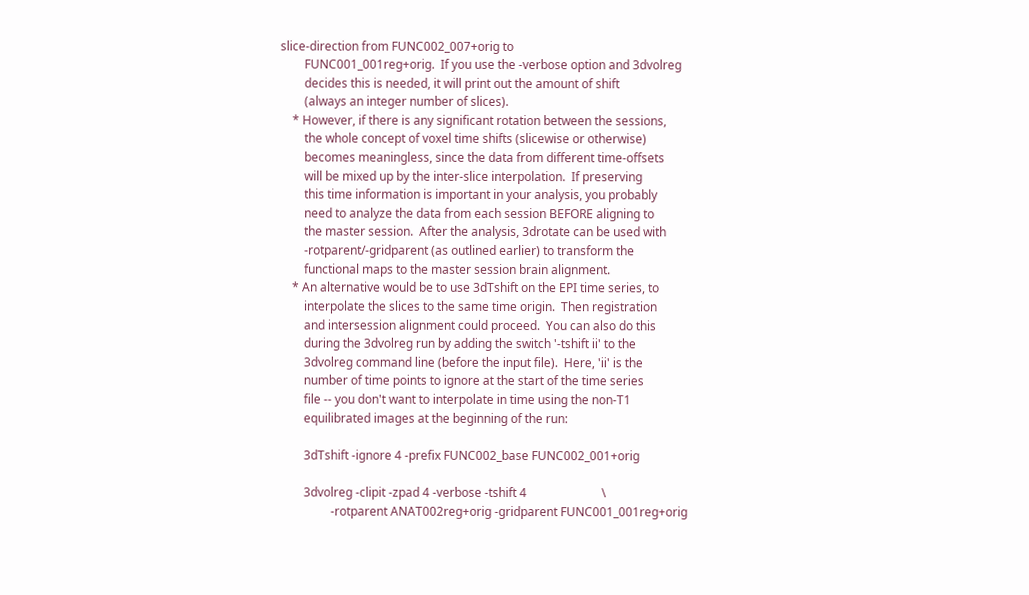slice-direction from FUNC002_007+orig to
        FUNC001_001reg+orig.  If you use the -verbose option and 3dvolreg
        decides this is needed, it will print out the amount of shift
        (always an integer number of slices).
    * However, if there is any significant rotation between the sessions,
        the whole concept of voxel time shifts (slicewise or otherwise)
        becomes meaningless, since the data from different time-offsets
        will be mixed up by the inter-slice interpolation.  If preserving
        this time information is important in your analysis, you probably
        need to analyze the data from each session BEFORE aligning to
        the master session.  After the analysis, 3drotate can be used with
        -rotparent/-gridparent (as outlined earlier) to transform the
        functional maps to the master session brain alignment.
    * An alternative would be to use 3dTshift on the EPI time series, to
        interpolate the slices to the same time origin.  Then registration
        and intersession alignment could proceed.  You can also do this
        during the 3dvolreg run by adding the switch '-tshift ii' to the
        3dvolreg command line (before the input file).  Here, 'ii' is the
        number of time points to ignore at the start of the time series
        file -- you don't want to interpolate in time using the non-T1
        equilibrated images at the beginning of the run:

        3dTshift -ignore 4 -prefix FUNC002_base FUNC002_001+orig

        3dvolreg -clipit -zpad 4 -verbose -tshift 4                         \
                 -rotparent ANAT002reg+orig -gridparent FUNC001_001reg+orig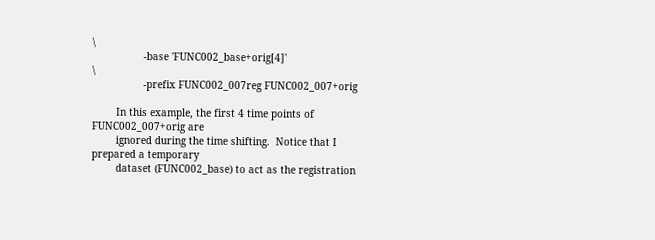\
                 -base 'FUNC002_base+orig[4]'                               \
                 -prefix FUNC002_007reg FUNC002_007+orig

        In this example, the first 4 time points of FUNC002_007+orig are
        ignored during the time shifting.  Notice that I prepared a temporary
        dataset (FUNC002_base) to act as the registration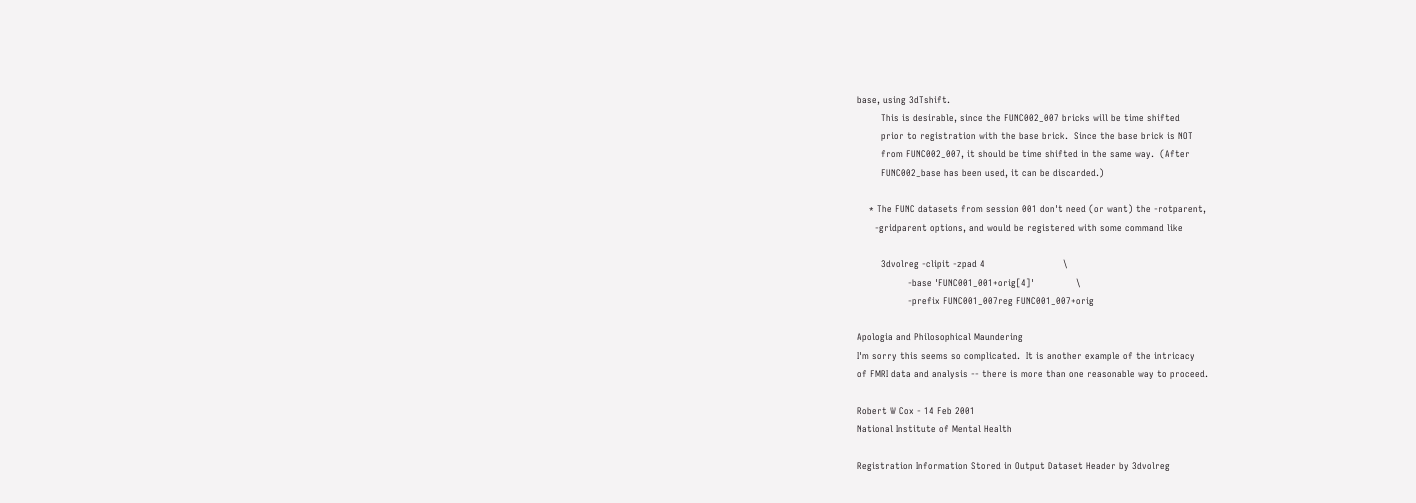base, using 3dTshift.
        This is desirable, since the FUNC002_007 bricks will be time shifted
        prior to registration with the base brick.  Since the base brick is NOT
        from FUNC002_007, it should be time shifted in the same way.  (After
        FUNC002_base has been used, it can be discarded.)

    * The FUNC datasets from session 001 don't need (or want) the -rotparent,
      -gridparent options, and would be registered with some command like

        3dvolreg -clipit -zpad 4                          \
                 -base 'FUNC001_001+orig[4]'              \
                 -prefix FUNC001_007reg FUNC001_007+orig

Apologia and Philosophical Maundering
I'm sorry this seems so complicated.  It is another example of the intricacy
of FMRI data and analysis -- there is more than one reasonable way to proceed.

Robert W Cox - 14 Feb 2001
National Institute of Mental Health

Registration Information Stored in Output Dataset Header by 3dvolreg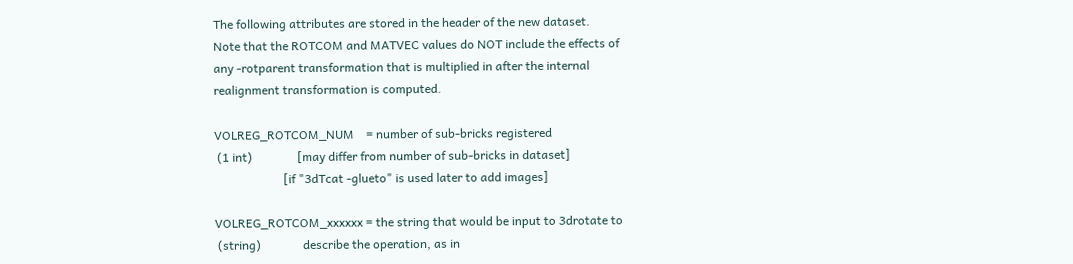The following attributes are stored in the header of the new dataset.
Note that the ROTCOM and MATVEC values do NOT include the effects of
any -rotparent transformation that is multiplied in after the internal
realignment transformation is computed.

VOLREG_ROTCOM_NUM    = number of sub-bricks registered
 (1 int)               [may differ from number of sub-bricks in dataset]
                       [if "3dTcat -glueto" is used later to add images]

VOLREG_ROTCOM_xxxxxx = the string that would be input to 3drotate to
 (string)              describe the operation, as in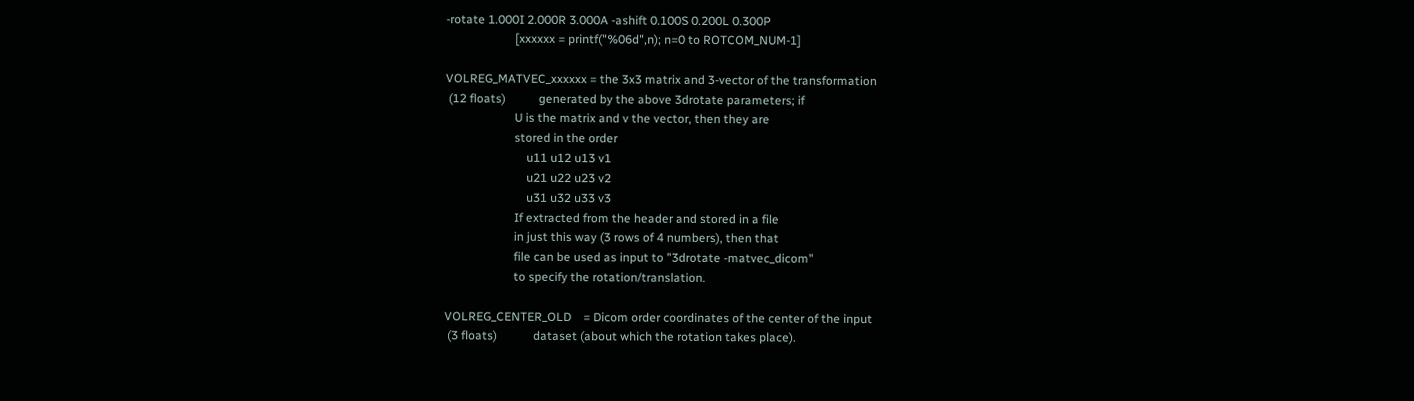-rotate 1.000I 2.000R 3.000A -ashift 0.100S 0.200L 0.300P
                       [xxxxxx = printf("%06d",n); n=0 to ROTCOM_NUM-1]

VOLREG_MATVEC_xxxxxx = the 3x3 matrix and 3-vector of the transformation
 (12 floats)           generated by the above 3drotate parameters; if
                       U is the matrix and v the vector, then they are
                       stored in the order
                           u11 u12 u13 v1
                           u21 u22 u23 v2
                           u31 u32 u33 v3
                       If extracted from the header and stored in a file
                       in just this way (3 rows of 4 numbers), then that
                       file can be used as input to "3drotate -matvec_dicom"
                       to specify the rotation/translation.

VOLREG_CENTER_OLD    = Dicom order coordinates of the center of the input
 (3 floats)            dataset (about which the rotation takes place).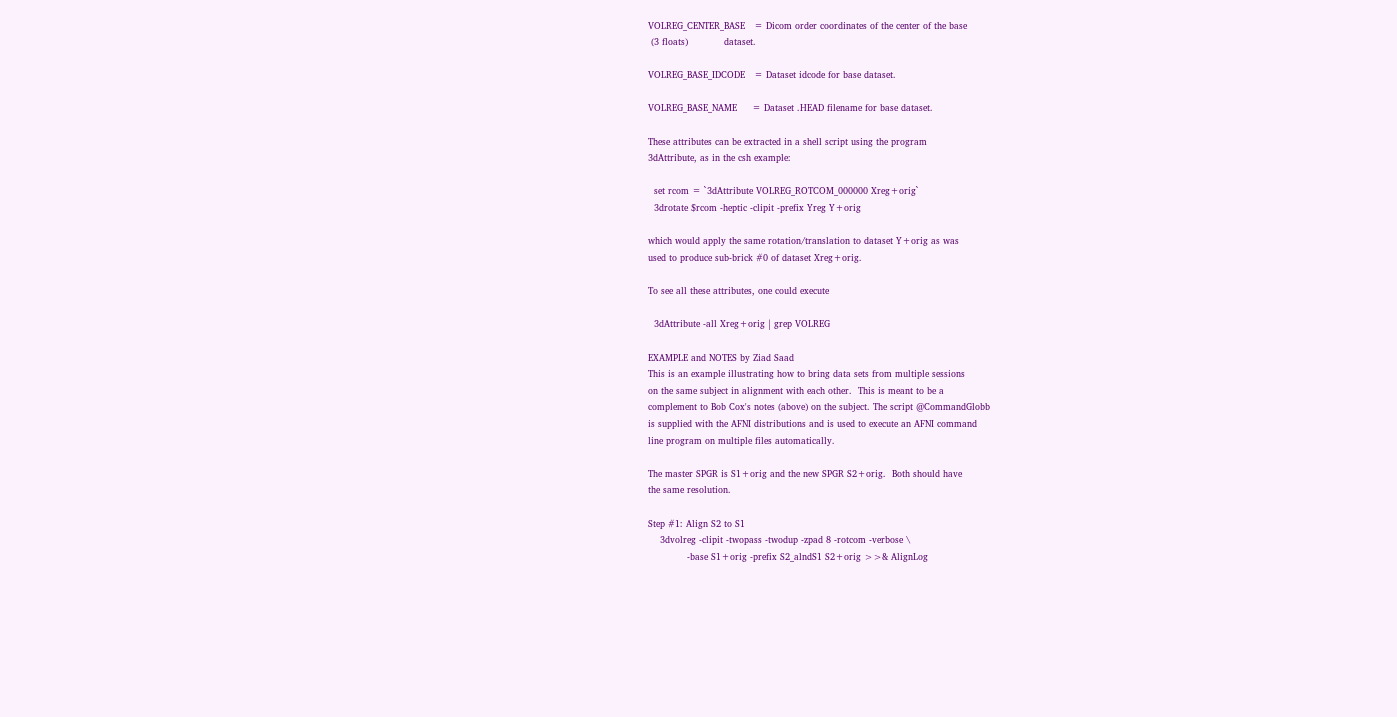VOLREG_CENTER_BASE   = Dicom order coordinates of the center of the base
 (3 floats)            dataset.

VOLREG_BASE_IDCODE   = Dataset idcode for base dataset.

VOLREG_BASE_NAME     = Dataset .HEAD filename for base dataset.

These attributes can be extracted in a shell script using the program
3dAttribute, as in the csh example:

  set rcom = `3dAttribute VOLREG_ROTCOM_000000 Xreg+orig`
  3drotate $rcom -heptic -clipit -prefix Yreg Y+orig

which would apply the same rotation/translation to dataset Y+orig as was
used to produce sub-brick #0 of dataset Xreg+orig.

To see all these attributes, one could execute

  3dAttribute -all Xreg+orig | grep VOLREG

EXAMPLE and NOTES by Ziad Saad
This is an example illustrating how to bring data sets from multiple sessions
on the same subject in alignment with each other.  This is meant to be a
complement to Bob Cox's notes (above) on the subject. The script @CommandGlobb
is supplied with the AFNI distributions and is used to execute an AFNI command
line program on multiple files automatically.

The master SPGR is S1+orig and the new SPGR S2+orig.  Both should have
the same resolution.

Step #1: Align S2 to S1
    3dvolreg -clipit -twopass -twodup -zpad 8 -rotcom -verbose \
             -base S1+orig -prefix S2_alndS1 S2+orig >>& AlignLog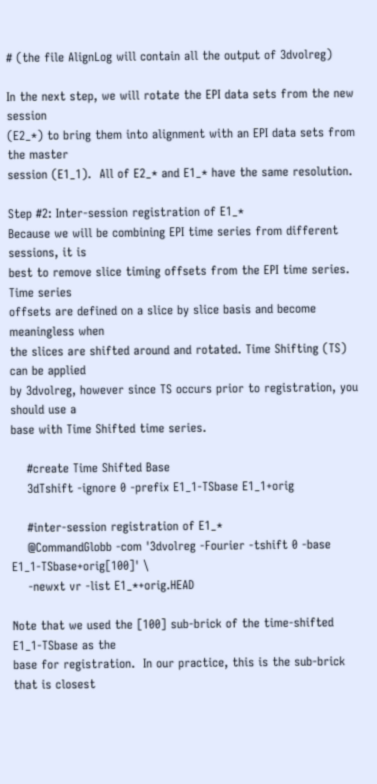# (the file AlignLog will contain all the output of 3dvolreg)

In the next step, we will rotate the EPI data sets from the new session
(E2_*) to bring them into alignment with an EPI data sets from the master
session (E1_1).  All of E2_* and E1_* have the same resolution.

Step #2: Inter-session registration of E1_*
Because we will be combining EPI time series from different sessions, it is
best to remove slice timing offsets from the EPI time series.  Time series
offsets are defined on a slice by slice basis and become meaningless when
the slices are shifted around and rotated. Time Shifting (TS) can be applied
by 3dvolreg, however since TS occurs prior to registration, you should use a
base with Time Shifted time series.

    #create Time Shifted Base
    3dTshift -ignore 0 -prefix E1_1-TSbase E1_1+orig

    #inter-session registration of E1_*
    @CommandGlobb -com '3dvolreg -Fourier -tshift 0 -base E1_1-TSbase+orig[100]' \
    -newxt vr -list E1_*+orig.HEAD

Note that we used the [100] sub-brick of the time-shifted E1_1-TSbase as the
base for registration.  In our practice, this is the sub-brick that is closest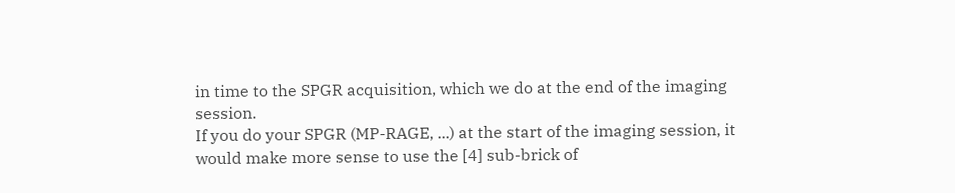in time to the SPGR acquisition, which we do at the end of the imaging session.
If you do your SPGR (MP-RAGE, ...) at the start of the imaging session, it
would make more sense to use the [4] sub-brick of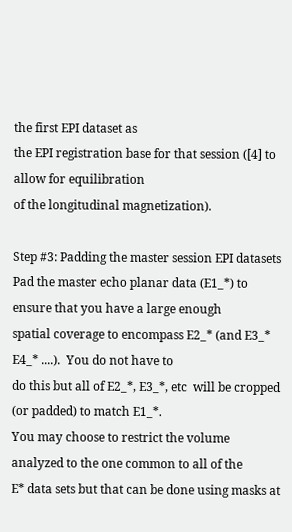the first EPI dataset as
the EPI registration base for that session ([4] to allow for equilibration
of the longitudinal magnetization).

Step #3: Padding the master session EPI datasets
Pad the master echo planar data (E1_*) to ensure that you have a large enough
spatial coverage to encompass E2_* (and E3_* E4_* ....).  You do not have to
do this but all of E2_*, E3_*, etc  will be cropped (or padded) to match E1_*.
You may choose to restrict the volume analyzed to the one common to all of the
E* data sets but that can be done using masks at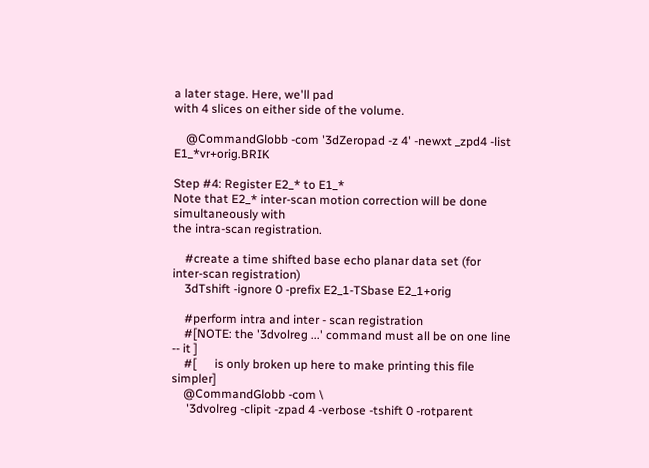a later stage. Here, we'll pad
with 4 slices on either side of the volume.

    @CommandGlobb -com '3dZeropad -z 4' -newxt _zpd4 -list E1_*vr+orig.BRIK

Step #4: Register E2_* to E1_*
Note that E2_* inter-scan motion correction will be done simultaneously with
the intra-scan registration.

    #create a time shifted base echo planar data set (for inter-scan registration)
    3dTshift -ignore 0 -prefix E2_1-TSbase E2_1+orig

    #perform intra and inter - scan registration
    #[NOTE: the '3dvolreg ...' command must all be on one line -- it ]
    #[      is only broken up here to make printing this file simpler]
    @CommandGlobb -com \
     '3dvolreg -clipit -zpad 4 -verbose -tshift 0 -rotparent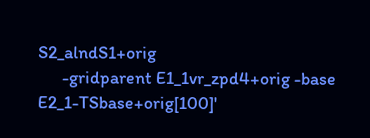S2_alndS1+orig
      -gridparent E1_1vr_zpd4+orig -base E2_1-TSbase+orig[100]'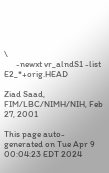\
      -newxt vr_alndS1 -list E2_*+orig.HEAD

Ziad Saad, FIM/LBC/NIMH/NIH, Feb 27, 2001

This page auto-generated on Tue Apr 9 00:04:23 EDT 2024